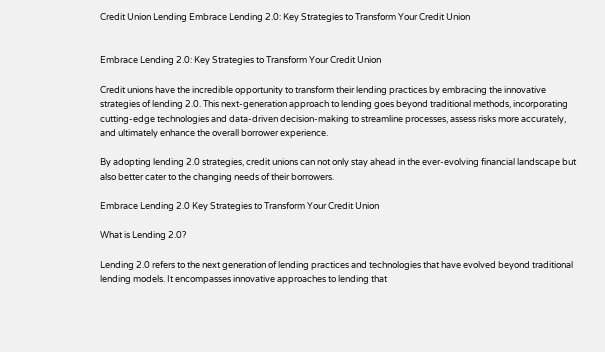Credit Union Lending Embrace Lending 2.0: Key Strategies to Transform Your Credit Union


Embrace Lending 2.0: Key Strategies to Transform Your Credit Union

Credit unions have the incredible opportunity to transform their lending practices by embracing the innovative strategies of lending 2.0. This next-generation approach to lending goes beyond traditional methods, incorporating cutting-edge technologies and data-driven decision-making to streamline processes, assess risks more accurately, and ultimately enhance the overall borrower experience.

By adopting lending 2.0 strategies, credit unions can not only stay ahead in the ever-evolving financial landscape but also better cater to the changing needs of their borrowers.

Embrace Lending 2.0 Key Strategies to Transform Your Credit Union

What is Lending 2.0?

Lending 2.0 refers to the next generation of lending practices and technologies that have evolved beyond traditional lending models. It encompasses innovative approaches to lending that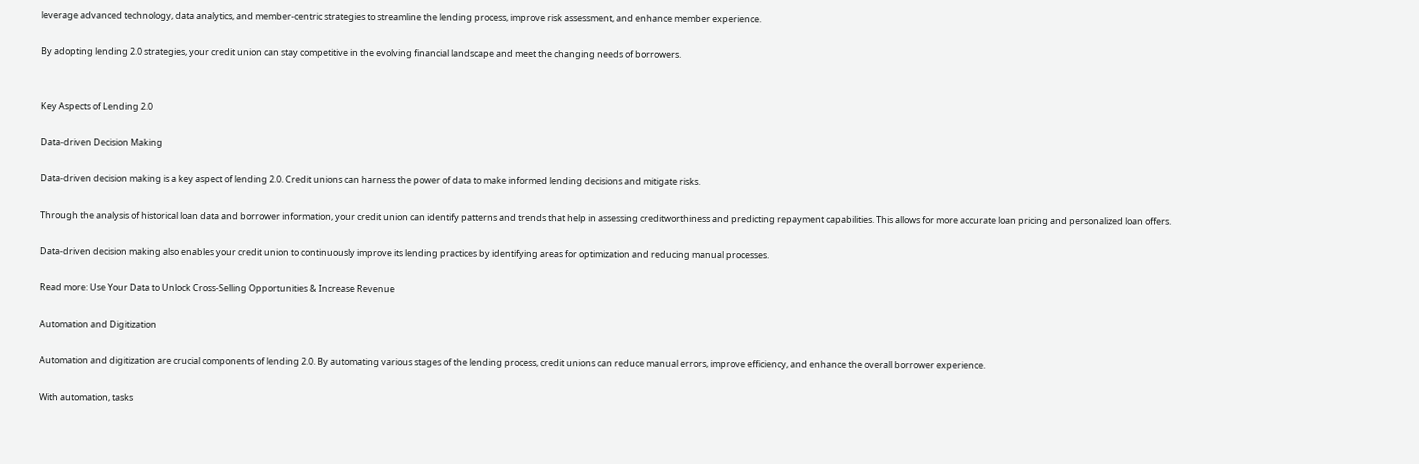leverage advanced technology, data analytics, and member-centric strategies to streamline the lending process, improve risk assessment, and enhance member experience.

By adopting lending 2.0 strategies, your credit union can stay competitive in the evolving financial landscape and meet the changing needs of borrowers.


Key Aspects of Lending 2.0

Data-driven Decision Making

Data-driven decision making is a key aspect of lending 2.0. Credit unions can harness the power of data to make informed lending decisions and mitigate risks.

Through the analysis of historical loan data and borrower information, your credit union can identify patterns and trends that help in assessing creditworthiness and predicting repayment capabilities. This allows for more accurate loan pricing and personalized loan offers.

Data-driven decision making also enables your credit union to continuously improve its lending practices by identifying areas for optimization and reducing manual processes.

Read more: Use Your Data to Unlock Cross-Selling Opportunities & Increase Revenue

Automation and Digitization

Automation and digitization are crucial components of lending 2.0. By automating various stages of the lending process, credit unions can reduce manual errors, improve efficiency, and enhance the overall borrower experience.

With automation, tasks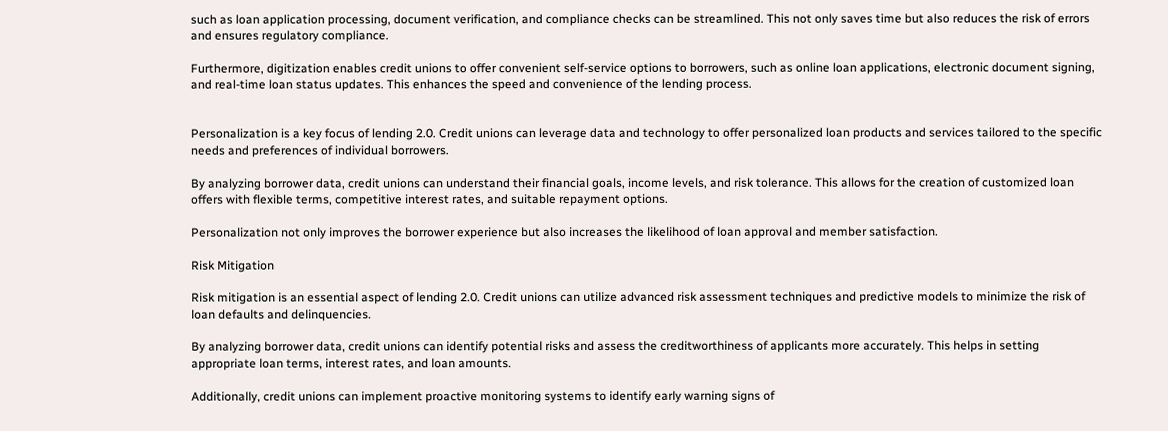such as loan application processing, document verification, and compliance checks can be streamlined. This not only saves time but also reduces the risk of errors and ensures regulatory compliance.

Furthermore, digitization enables credit unions to offer convenient self-service options to borrowers, such as online loan applications, electronic document signing, and real-time loan status updates. This enhances the speed and convenience of the lending process.


Personalization is a key focus of lending 2.0. Credit unions can leverage data and technology to offer personalized loan products and services tailored to the specific needs and preferences of individual borrowers.

By analyzing borrower data, credit unions can understand their financial goals, income levels, and risk tolerance. This allows for the creation of customized loan offers with flexible terms, competitive interest rates, and suitable repayment options.

Personalization not only improves the borrower experience but also increases the likelihood of loan approval and member satisfaction.

Risk Mitigation

Risk mitigation is an essential aspect of lending 2.0. Credit unions can utilize advanced risk assessment techniques and predictive models to minimize the risk of loan defaults and delinquencies.

By analyzing borrower data, credit unions can identify potential risks and assess the creditworthiness of applicants more accurately. This helps in setting appropriate loan terms, interest rates, and loan amounts.

Additionally, credit unions can implement proactive monitoring systems to identify early warning signs of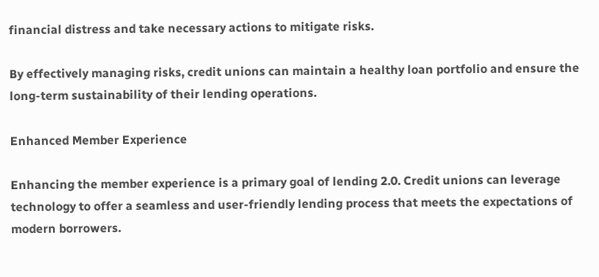financial distress and take necessary actions to mitigate risks.

By effectively managing risks, credit unions can maintain a healthy loan portfolio and ensure the long-term sustainability of their lending operations.

Enhanced Member Experience

Enhancing the member experience is a primary goal of lending 2.0. Credit unions can leverage technology to offer a seamless and user-friendly lending process that meets the expectations of modern borrowers.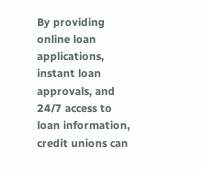By providing online loan applications, instant loan approvals, and 24/7 access to loan information, credit unions can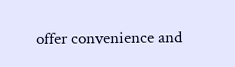offer convenience and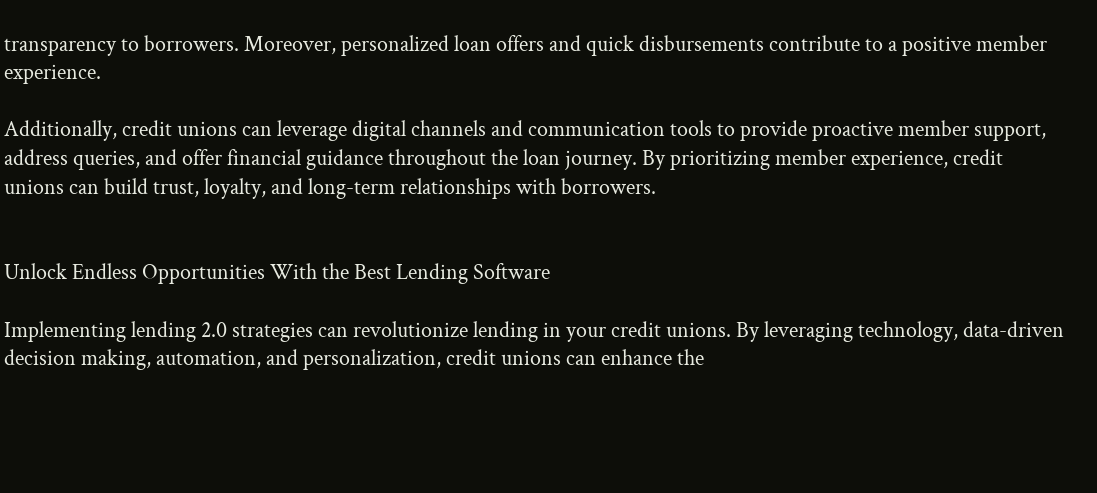transparency to borrowers. Moreover, personalized loan offers and quick disbursements contribute to a positive member experience.

Additionally, credit unions can leverage digital channels and communication tools to provide proactive member support, address queries, and offer financial guidance throughout the loan journey. By prioritizing member experience, credit unions can build trust, loyalty, and long-term relationships with borrowers.


Unlock Endless Opportunities With the Best Lending Software

Implementing lending 2.0 strategies can revolutionize lending in your credit unions. By leveraging technology, data-driven decision making, automation, and personalization, credit unions can enhance the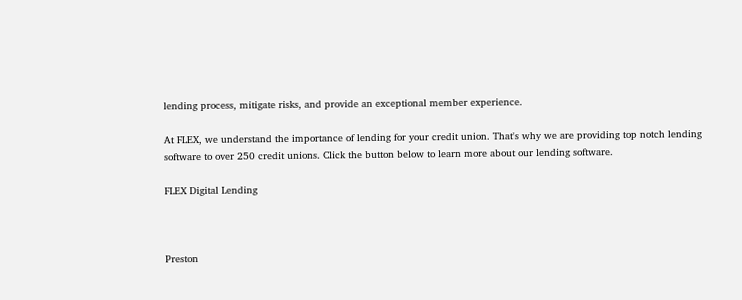lending process, mitigate risks, and provide an exceptional member experience.

At FLEX, we understand the importance of lending for your credit union. That's why we are providing top notch lending software to over 250 credit unions. Click the button below to learn more about our lending software.

FLEX Digital Lending



Preston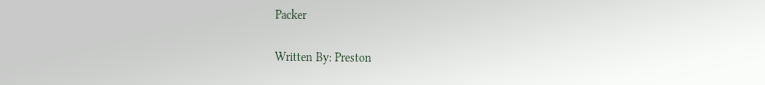Packer

Written By: Preston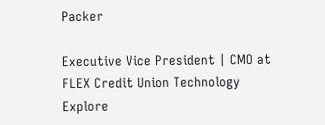Packer

Executive Vice President | CMO at FLEX Credit Union Technology
Explore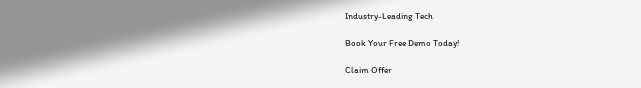Industry-Leading Tech

Book Your Free Demo Today!

Claim Offer